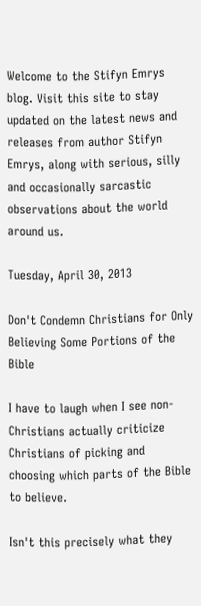Welcome to the Stifyn Emrys blog. Visit this site to stay updated on the latest news and releases from author Stifyn Emrys, along with serious, silly and occasionally sarcastic observations about the world around us.

Tuesday, April 30, 2013

Don't Condemn Christians for Only Believing Some Portions of the Bible

I have to laugh when I see non-Christians actually criticize Christians of picking and choosing which parts of the Bible to believe.

Isn't this precisely what they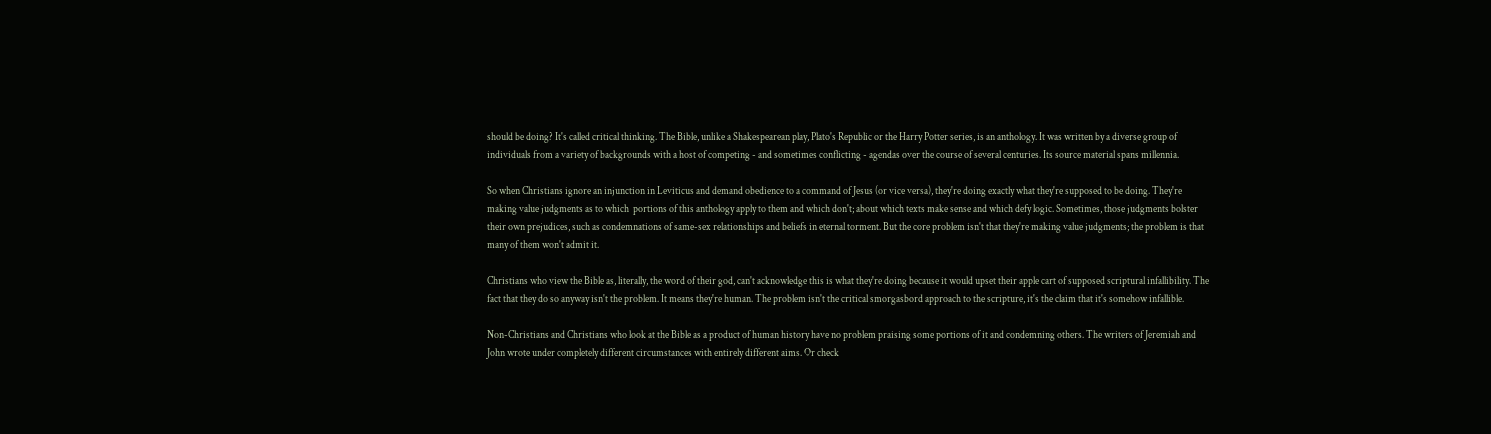should be doing? It's called critical thinking. The Bible, unlike a Shakespearean play, Plato's Republic or the Harry Potter series, is an anthology. It was written by a diverse group of individuals from a variety of backgrounds with a host of competing - and sometimes conflicting - agendas over the course of several centuries. Its source material spans millennia.

So when Christians ignore an injunction in Leviticus and demand obedience to a command of Jesus (or vice versa), they're doing exactly what they're supposed to be doing. They're making value judgments as to which  portions of this anthology apply to them and which don't; about which texts make sense and which defy logic. Sometimes, those judgments bolster their own prejudices, such as condemnations of same-sex relationships and beliefs in eternal torment. But the core problem isn't that they're making value judgments; the problem is that many of them won't admit it.

Christians who view the Bible as, literally, the word of their god, can't acknowledge this is what they're doing because it would upset their apple cart of supposed scriptural infallibility. The fact that they do so anyway isn't the problem. It means they're human. The problem isn't the critical smorgasbord approach to the scripture, it's the claim that it's somehow infallible.

Non-Christians and Christians who look at the Bible as a product of human history have no problem praising some portions of it and condemning others. The writers of Jeremiah and John wrote under completely different circumstances with entirely different aims. Or check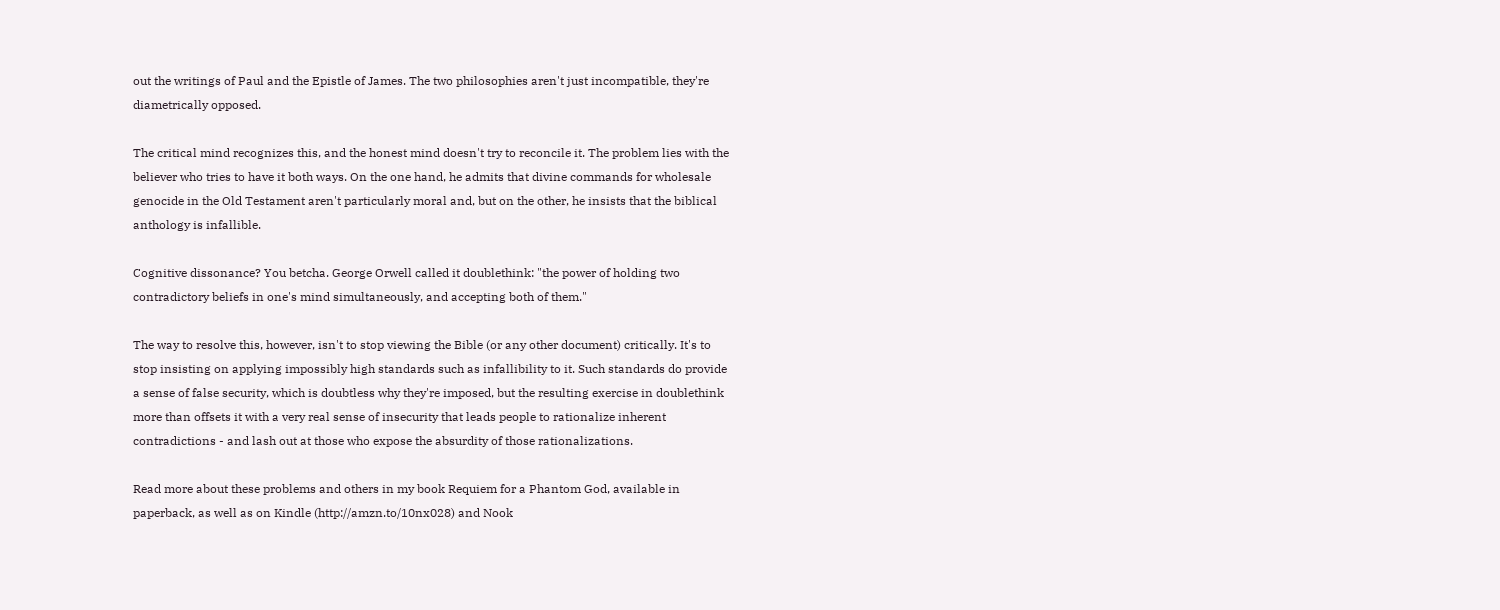out the writings of Paul and the Epistle of James. The two philosophies aren't just incompatible, they're diametrically opposed.

The critical mind recognizes this, and the honest mind doesn't try to reconcile it. The problem lies with the believer who tries to have it both ways. On the one hand, he admits that divine commands for wholesale genocide in the Old Testament aren't particularly moral and, but on the other, he insists that the biblical anthology is infallible.

Cognitive dissonance? You betcha. George Orwell called it doublethink: "the power of holding two contradictory beliefs in one's mind simultaneously, and accepting both of them."

The way to resolve this, however, isn't to stop viewing the Bible (or any other document) critically. It's to stop insisting on applying impossibly high standards such as infallibility to it. Such standards do provide a sense of false security, which is doubtless why they're imposed, but the resulting exercise in doublethink more than offsets it with a very real sense of insecurity that leads people to rationalize inherent contradictions - and lash out at those who expose the absurdity of those rationalizations.

Read more about these problems and others in my book Requiem for a Phantom God, available in paperback, as well as on Kindle (http://amzn.to/10nx028) and Nook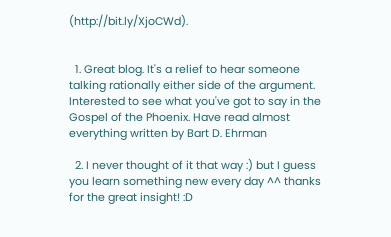(http://bit.ly/XjoCWd).


  1. Great blog. It's a relief to hear someone talking rationally either side of the argument. Interested to see what you've got to say in the Gospel of the Phoenix. Have read almost everything written by Bart D. Ehrman

  2. I never thought of it that way :) but I guess you learn something new every day ^^ thanks for the great insight! :D